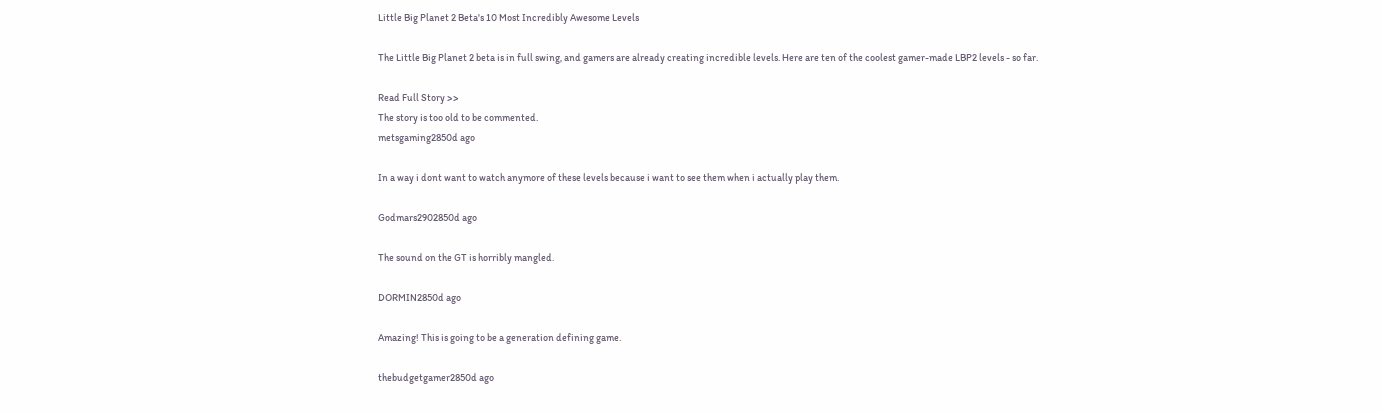Little Big Planet 2 Beta's 10 Most Incredibly Awesome Levels

The Little Big Planet 2 beta is in full swing, and gamers are already creating incredible levels. Here are ten of the coolest gamer-made LBP2 levels - so far.

Read Full Story >>
The story is too old to be commented.
metsgaming2850d ago

In a way i dont want to watch anymore of these levels because i want to see them when i actually play them.

Godmars2902850d ago

The sound on the GT is horribly mangled.

DORMIN2850d ago

Amazing! This is going to be a generation defining game.

thebudgetgamer2850d ago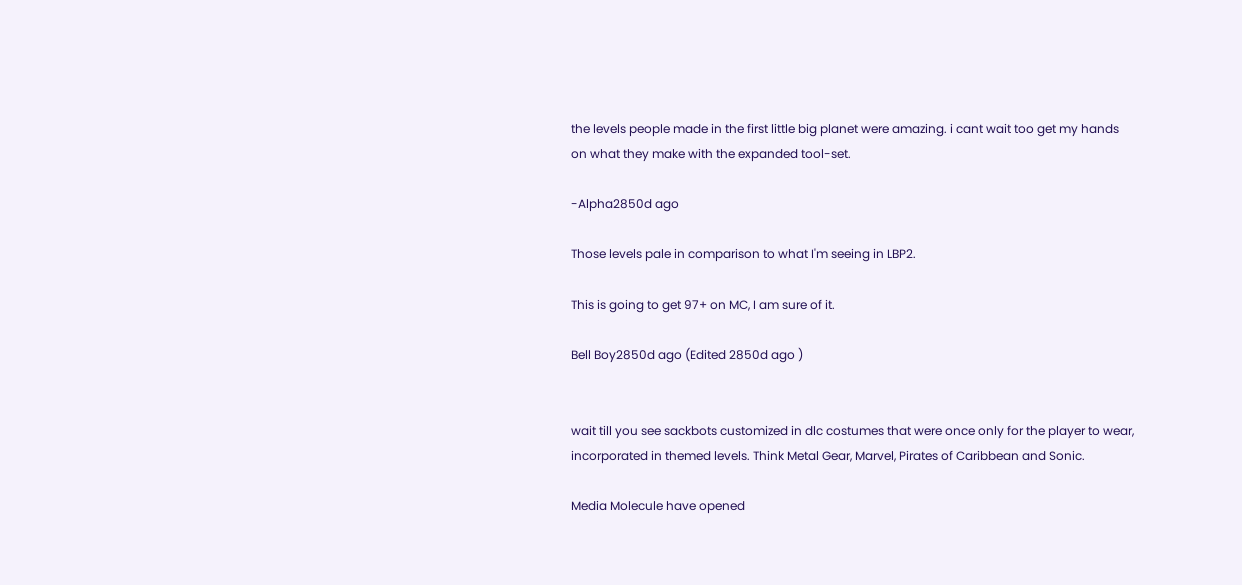the levels people made in the first little big planet were amazing. i cant wait too get my hands on what they make with the expanded tool-set.

-Alpha2850d ago

Those levels pale in comparison to what I'm seeing in LBP2.

This is going to get 97+ on MC, I am sure of it.

Bell Boy2850d ago (Edited 2850d ago )


wait till you see sackbots customized in dlc costumes that were once only for the player to wear, incorporated in themed levels. Think Metal Gear, Marvel, Pirates of Caribbean and Sonic.

Media Molecule have opened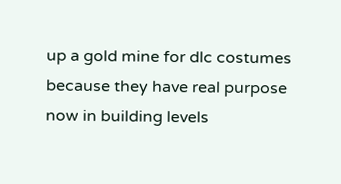up a gold mine for dlc costumes because they have real purpose now in building levels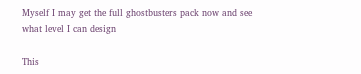Myself I may get the full ghostbusters pack now and see what level I can design

This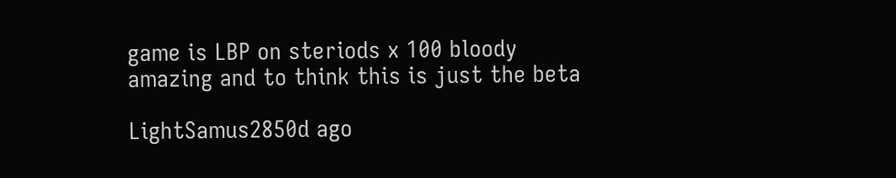game is LBP on steriods x 100 bloody amazing and to think this is just the beta

LightSamus2850d ago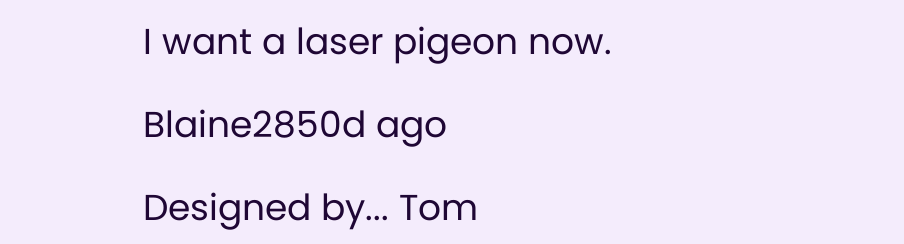I want a laser pigeon now.

Blaine2850d ago

Designed by... Tom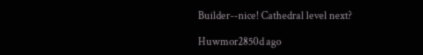Builder--nice! Cathedral level next?

Huwmor2850d ago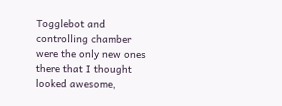Togglebot and controlling chamber were the only new ones there that I thought looked awesome,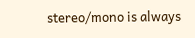stereo/mono is always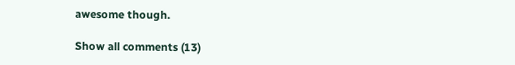awesome though.

Show all comments (13)